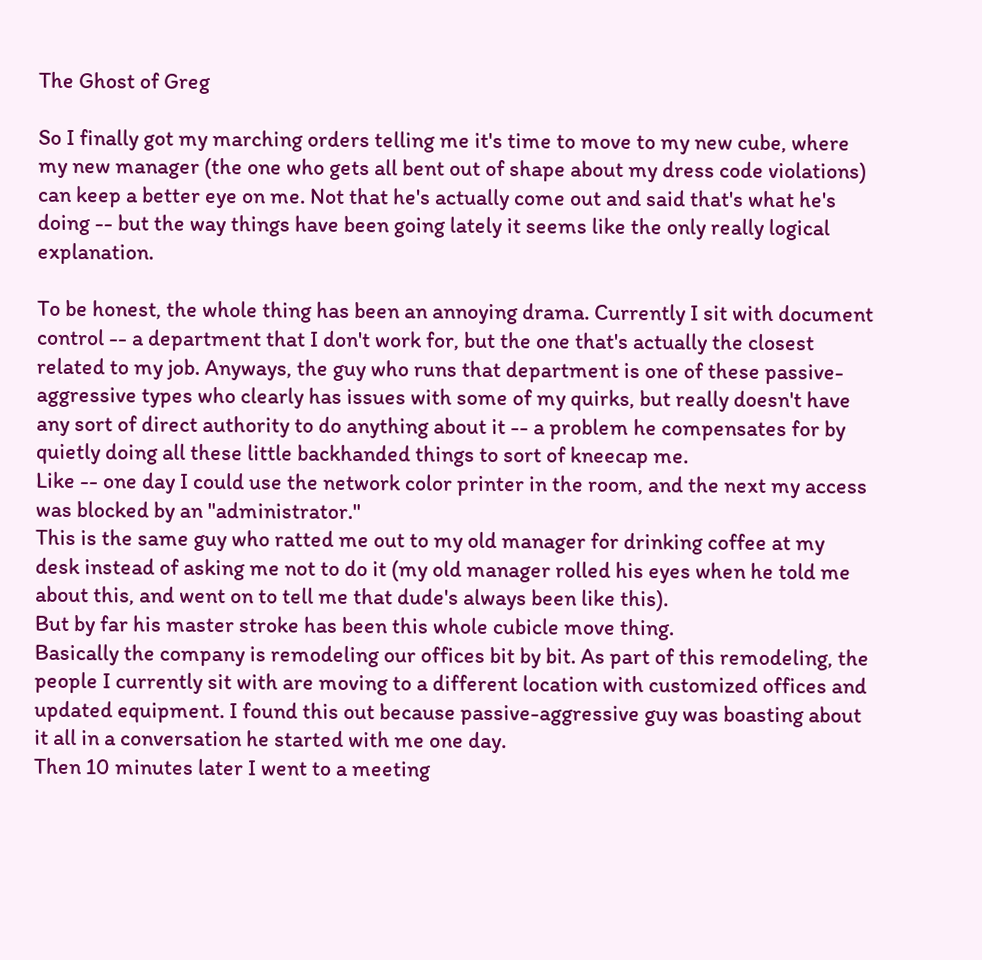The Ghost of Greg

So I finally got my marching orders telling me it's time to move to my new cube, where my new manager (the one who gets all bent out of shape about my dress code violations) can keep a better eye on me. Not that he's actually come out and said that's what he's doing -- but the way things have been going lately it seems like the only really logical explanation.

To be honest, the whole thing has been an annoying drama. Currently I sit with document control -- a department that I don't work for, but the one that's actually the closest related to my job. Anyways, the guy who runs that department is one of these passive-aggressive types who clearly has issues with some of my quirks, but really doesn't have any sort of direct authority to do anything about it -- a problem he compensates for by quietly doing all these little backhanded things to sort of kneecap me.
Like -- one day I could use the network color printer in the room, and the next my access was blocked by an "administrator."
This is the same guy who ratted me out to my old manager for drinking coffee at my desk instead of asking me not to do it (my old manager rolled his eyes when he told me about this, and went on to tell me that dude's always been like this).
But by far his master stroke has been this whole cubicle move thing.
Basically the company is remodeling our offices bit by bit. As part of this remodeling, the people I currently sit with are moving to a different location with customized offices and updated equipment. I found this out because passive-aggressive guy was boasting about it all in a conversation he started with me one day.
Then 10 minutes later I went to a meeting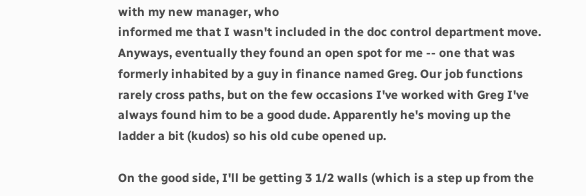with my new manager, who
informed me that I wasn't included in the doc control department move.
Anyways, eventually they found an open spot for me -- one that was formerly inhabited by a guy in finance named Greg. Our job functions rarely cross paths, but on the few occasions I've worked with Greg I've always found him to be a good dude. Apparently he's moving up the ladder a bit (kudos) so his old cube opened up.

On the good side, I'll be getting 3 1/2 walls (which is a step up from the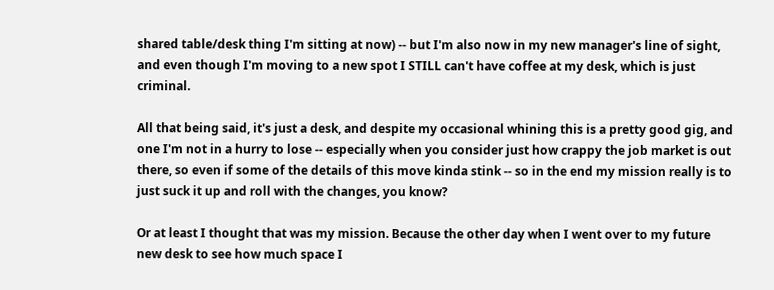shared table/desk thing I'm sitting at now) -- but I'm also now in my new manager's line of sight, and even though I'm moving to a new spot I STILL can't have coffee at my desk, which is just criminal.

All that being said, it's just a desk, and despite my occasional whining this is a pretty good gig, and one I'm not in a hurry to lose -- especially when you consider just how crappy the job market is out there, so even if some of the details of this move kinda stink -- so in the end my mission really is to just suck it up and roll with the changes, you know?

Or at least I thought that was my mission. Because the other day when I went over to my future new desk to see how much space I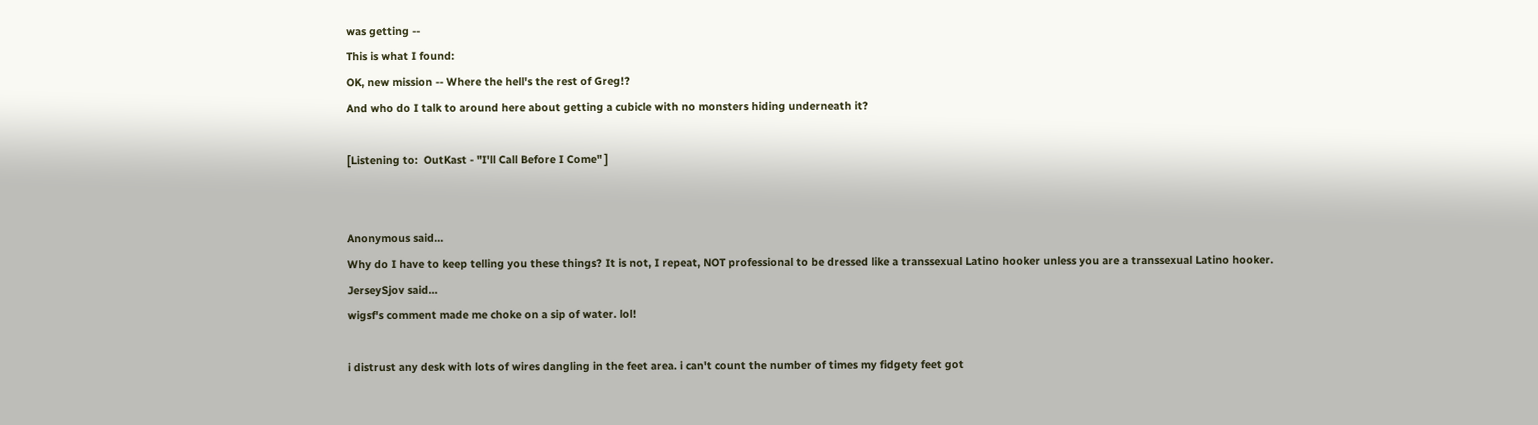was getting --
This is what I found:
OK, new mission -- Where the hell's the rest of Greg!?
And who do I talk to around here about getting a cubicle with no monsters hiding underneath it?

[Listening to:  OutKast - "I'll Call Before I Come" ]


Anonymous said…
Why do I have to keep telling you these things? It is not, I repeat, NOT professional to be dressed like a transsexual Latino hooker unless you are a transsexual Latino hooker.
JerseySjov said…
wigsf's comment made me choke on a sip of water. lol!

i distrust any desk with lots of wires dangling in the feet area. i can't count the number of times my fidgety feet got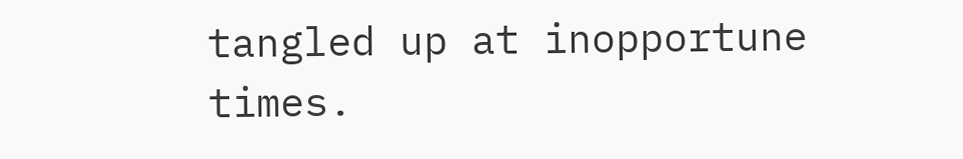tangled up at inopportune times.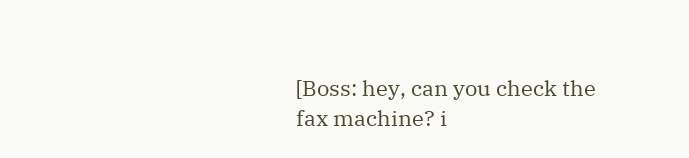[Boss: hey, can you check the fax machine? i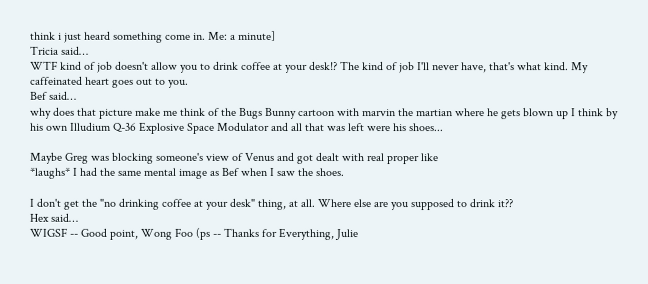think i just heard something come in. Me: a minute]
Tricia said…
WTF kind of job doesn't allow you to drink coffee at your desk!? The kind of job I'll never have, that's what kind. My caffeinated heart goes out to you.
Bef said…
why does that picture make me think of the Bugs Bunny cartoon with marvin the martian where he gets blown up I think by his own Illudium Q-36 Explosive Space Modulator and all that was left were his shoes...

Maybe Greg was blocking someone's view of Venus and got dealt with real proper like
*laughs* I had the same mental image as Bef when I saw the shoes.

I don't get the "no drinking coffee at your desk" thing, at all. Where else are you supposed to drink it??
Hex said…
WIGSF -- Good point, Wong Foo (ps -- Thanks for Everything, Julie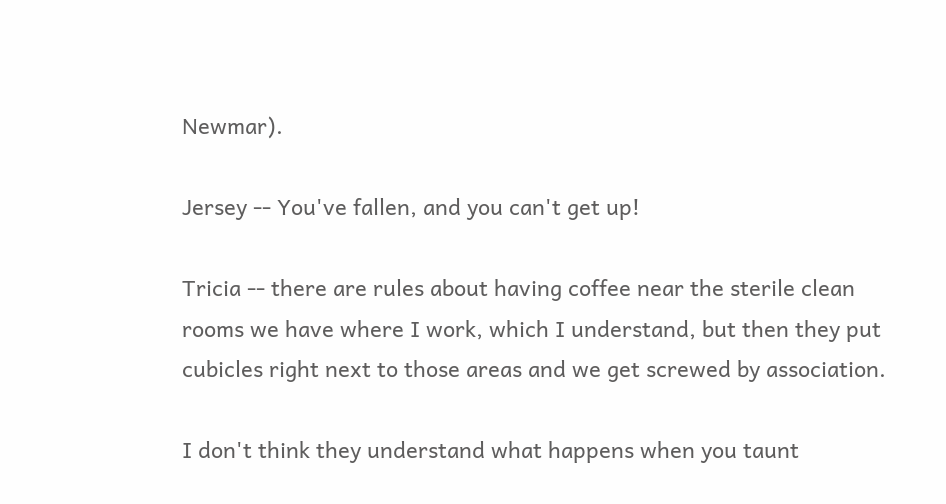Newmar).

Jersey -- You've fallen, and you can't get up!

Tricia -- there are rules about having coffee near the sterile clean rooms we have where I work, which I understand, but then they put cubicles right next to those areas and we get screwed by association.

I don't think they understand what happens when you taunt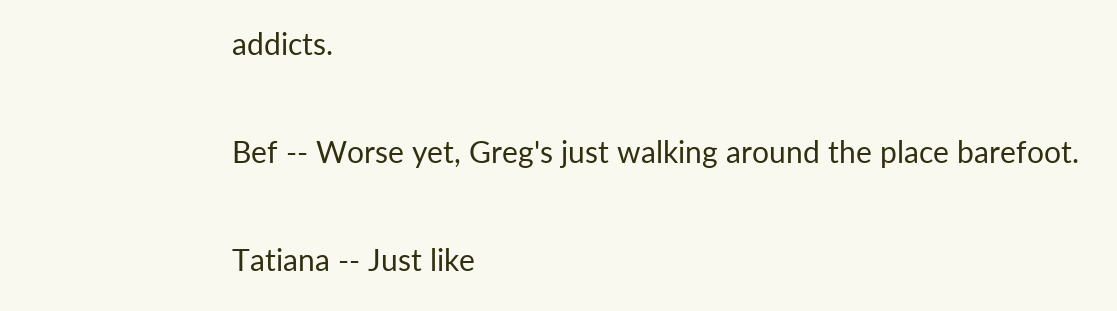addicts.

Bef -- Worse yet, Greg's just walking around the place barefoot.

Tatiana -- Just like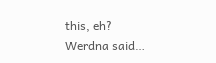this, eh?
Werdna said…